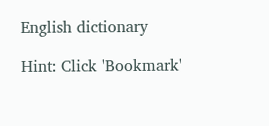English dictionary

Hint: Click 'Bookmark'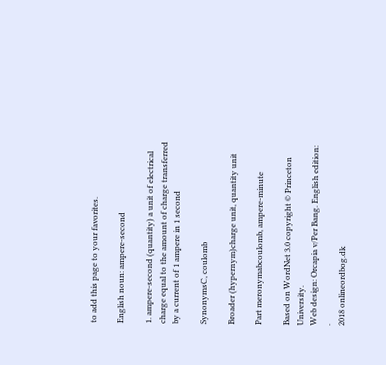to add this page to your favorites.

English noun: ampere-second

1. ampere-second (quantity) a unit of electrical charge equal to the amount of charge transferred by a current of 1 ampere in 1 second

SynonymsC, coulomb

Broader (hypernym)charge unit, quantity unit

Part meronymabcoulomb, ampere-minute

Based on WordNet 3.0 copyright © Princeton University.
Web design: Orcapia v/Per Bang. English edition: .
2018 onlineordbog.dk